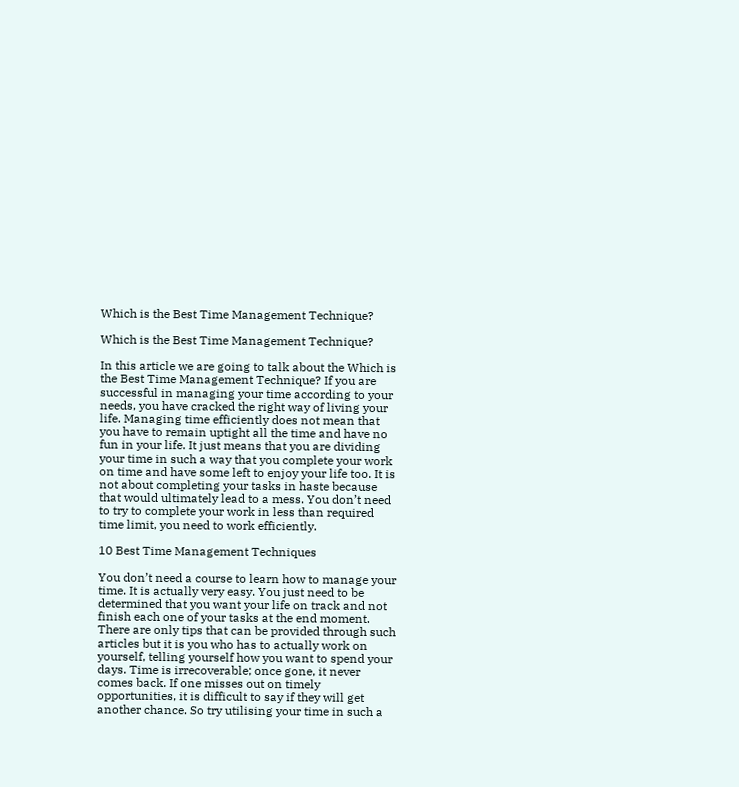Which is the Best Time Management Technique?

Which is the Best Time Management Technique?

In this article we are going to talk about the Which is the Best Time Management Technique? If you are successful in managing your time according to your needs, you have cracked the right way of living your life. Managing time efficiently does not mean that you have to remain uptight all the time and have no fun in your life. It just means that you are dividing your time in such a way that you complete your work on time and have some left to enjoy your life too. It is not about completing your tasks in haste because that would ultimately lead to a mess. You don’t need to try to complete your work in less than required time limit, you need to work efficiently.

10 Best Time Management Techniques

You don’t need a course to learn how to manage your time. It is actually very easy. You just need to be determined that you want your life on track and not finish each one of your tasks at the end moment. There are only tips that can be provided through such articles but it is you who has to actually work on yourself, telling yourself how you want to spend your days. Time is irrecoverable; once gone, it never comes back. If one misses out on timely opportunities, it is difficult to say if they will get another chance. So try utilising your time in such a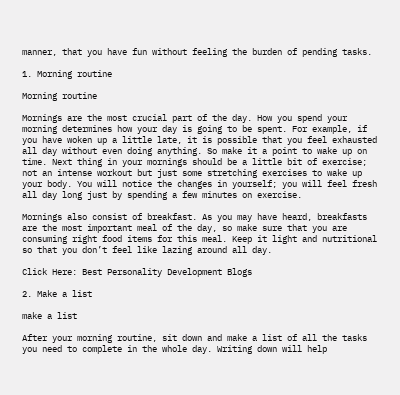manner, that you have fun without feeling the burden of pending tasks.

1. Morning routine

Morning routine

Mornings are the most crucial part of the day. How you spend your morning determines how your day is going to be spent. For example, if you have woken up a little late, it is possible that you feel exhausted all day without even doing anything. So make it a point to wake up on time. Next thing in your mornings should be a little bit of exercise; not an intense workout but just some stretching exercises to wake up your body. You will notice the changes in yourself; you will feel fresh all day long just by spending a few minutes on exercise.

Mornings also consist of breakfast. As you may have heard, breakfasts are the most important meal of the day, so make sure that you are consuming right food items for this meal. Keep it light and nutritional so that you don’t feel like lazing around all day.

Click Here: Best Personality Development Blogs

2. Make a list

make a list

After your morning routine, sit down and make a list of all the tasks you need to complete in the whole day. Writing down will help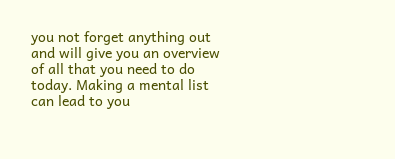you not forget anything out and will give you an overview of all that you need to do today. Making a mental list can lead to you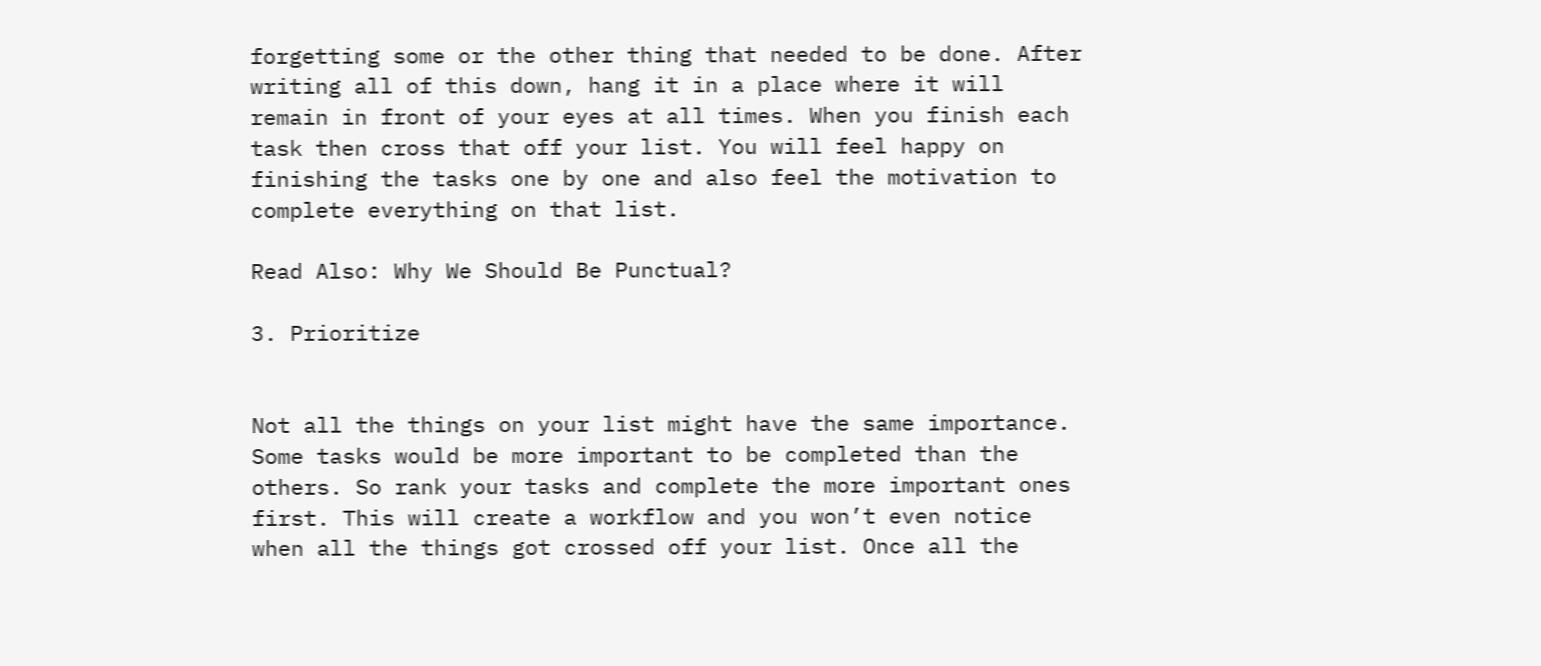forgetting some or the other thing that needed to be done. After writing all of this down, hang it in a place where it will remain in front of your eyes at all times. When you finish each task then cross that off your list. You will feel happy on finishing the tasks one by one and also feel the motivation to complete everything on that list.

Read Also: Why We Should Be Punctual?

3. Prioritize


Not all the things on your list might have the same importance. Some tasks would be more important to be completed than the others. So rank your tasks and complete the more important ones first. This will create a workflow and you won’t even notice when all the things got crossed off your list. Once all the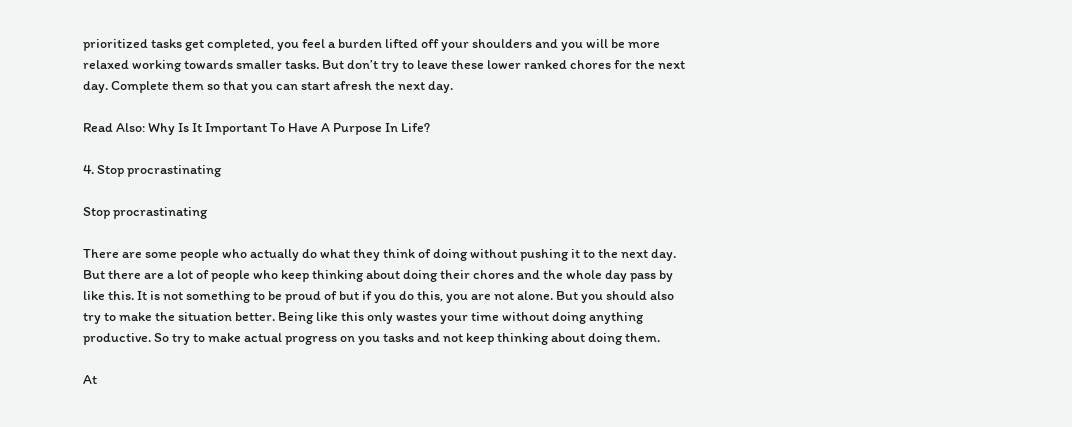prioritized tasks get completed, you feel a burden lifted off your shoulders and you will be more relaxed working towards smaller tasks. But don’t try to leave these lower ranked chores for the next day. Complete them so that you can start afresh the next day.

Read Also: Why Is It Important To Have A Purpose In Life?

4. Stop procrastinating

Stop procrastinating

There are some people who actually do what they think of doing without pushing it to the next day. But there are a lot of people who keep thinking about doing their chores and the whole day pass by like this. It is not something to be proud of but if you do this, you are not alone. But you should also try to make the situation better. Being like this only wastes your time without doing anything productive. So try to make actual progress on you tasks and not keep thinking about doing them.

At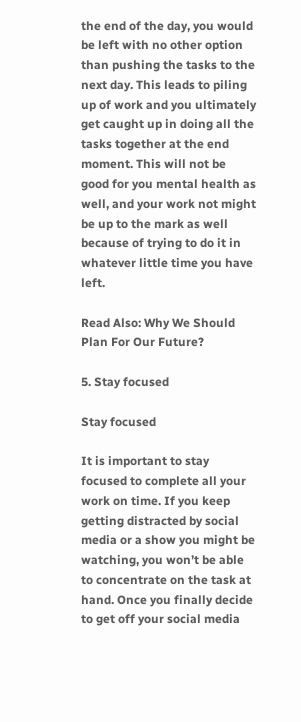the end of the day, you would be left with no other option than pushing the tasks to the next day. This leads to piling up of work and you ultimately get caught up in doing all the tasks together at the end moment. This will not be good for you mental health as well, and your work not might be up to the mark as well because of trying to do it in whatever little time you have left.

Read Also: Why We Should Plan For Our Future?

5. Stay focused

Stay focused

It is important to stay focused to complete all your work on time. If you keep getting distracted by social media or a show you might be watching, you won’t be able to concentrate on the task at hand. Once you finally decide to get off your social media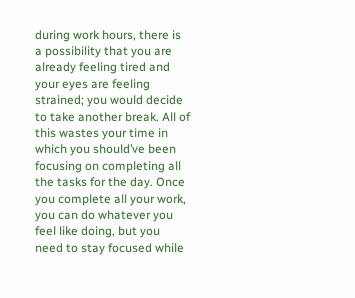during work hours, there is a possibility that you are already feeling tired and your eyes are feeling strained; you would decide to take another break. All of this wastes your time in which you should’ve been focusing on completing all the tasks for the day. Once you complete all your work, you can do whatever you feel like doing, but you need to stay focused while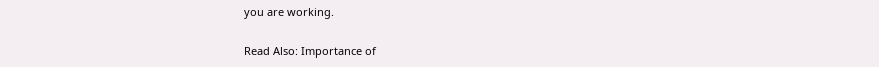you are working.

Read Also: Importance of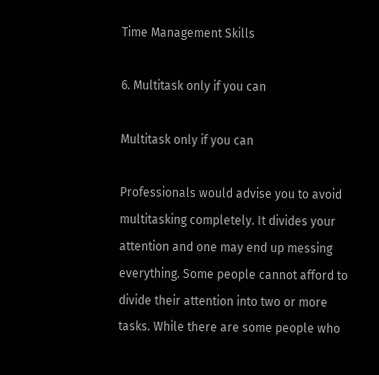Time Management Skills

6. Multitask only if you can

Multitask only if you can

Professionals would advise you to avoid multitasking completely. It divides your attention and one may end up messing everything. Some people cannot afford to divide their attention into two or more tasks. While there are some people who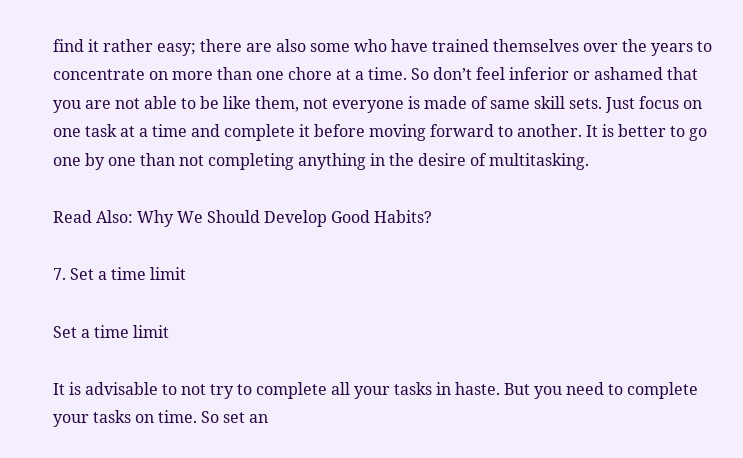find it rather easy; there are also some who have trained themselves over the years to concentrate on more than one chore at a time. So don’t feel inferior or ashamed that you are not able to be like them, not everyone is made of same skill sets. Just focus on one task at a time and complete it before moving forward to another. It is better to go one by one than not completing anything in the desire of multitasking.

Read Also: Why We Should Develop Good Habits?

7. Set a time limit

Set a time limit

It is advisable to not try to complete all your tasks in haste. But you need to complete your tasks on time. So set an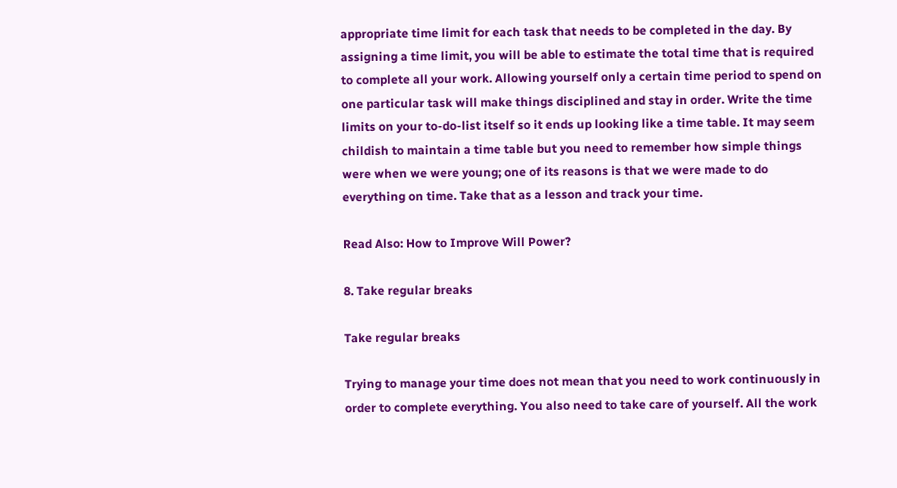appropriate time limit for each task that needs to be completed in the day. By assigning a time limit, you will be able to estimate the total time that is required to complete all your work. Allowing yourself only a certain time period to spend on one particular task will make things disciplined and stay in order. Write the time limits on your to-do-list itself so it ends up looking like a time table. It may seem childish to maintain a time table but you need to remember how simple things were when we were young; one of its reasons is that we were made to do everything on time. Take that as a lesson and track your time.

Read Also: How to Improve Will Power?

8. Take regular breaks

Take regular breaks

Trying to manage your time does not mean that you need to work continuously in order to complete everything. You also need to take care of yourself. All the work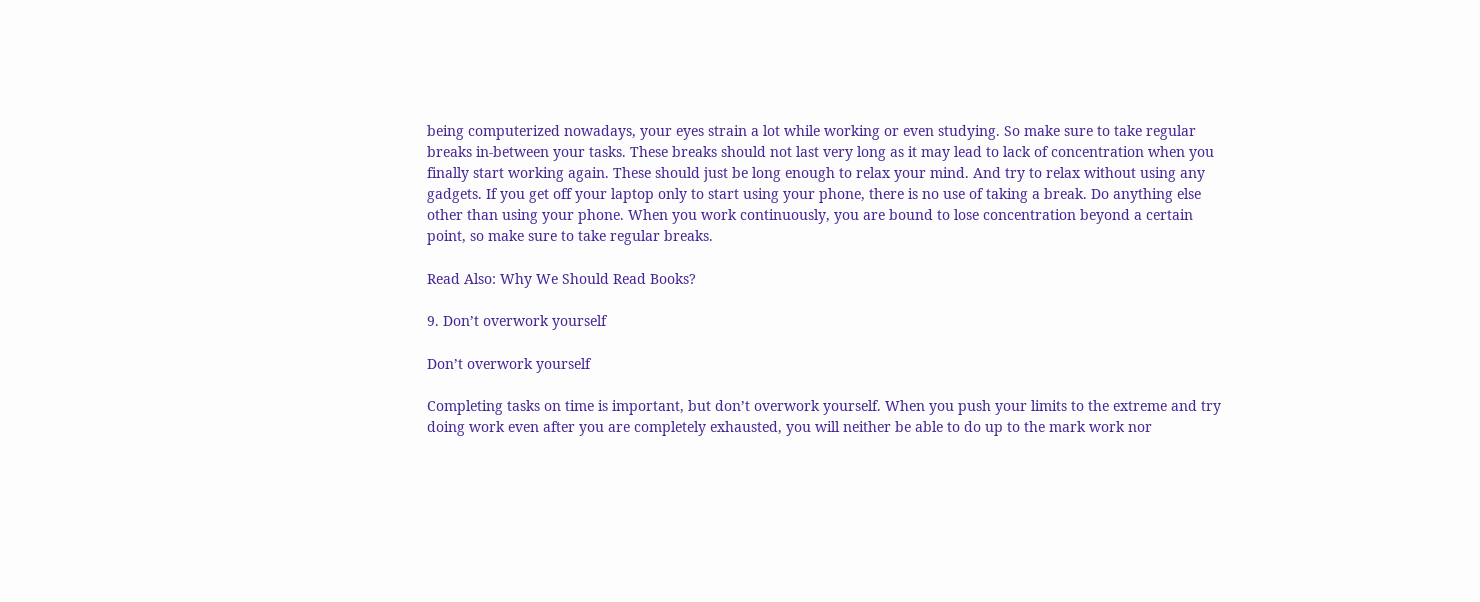being computerized nowadays, your eyes strain a lot while working or even studying. So make sure to take regular breaks in-between your tasks. These breaks should not last very long as it may lead to lack of concentration when you finally start working again. These should just be long enough to relax your mind. And try to relax without using any gadgets. If you get off your laptop only to start using your phone, there is no use of taking a break. Do anything else other than using your phone. When you work continuously, you are bound to lose concentration beyond a certain point, so make sure to take regular breaks.

Read Also: Why We Should Read Books?

9. Don’t overwork yourself

Don’t overwork yourself

Completing tasks on time is important, but don’t overwork yourself. When you push your limits to the extreme and try doing work even after you are completely exhausted, you will neither be able to do up to the mark work nor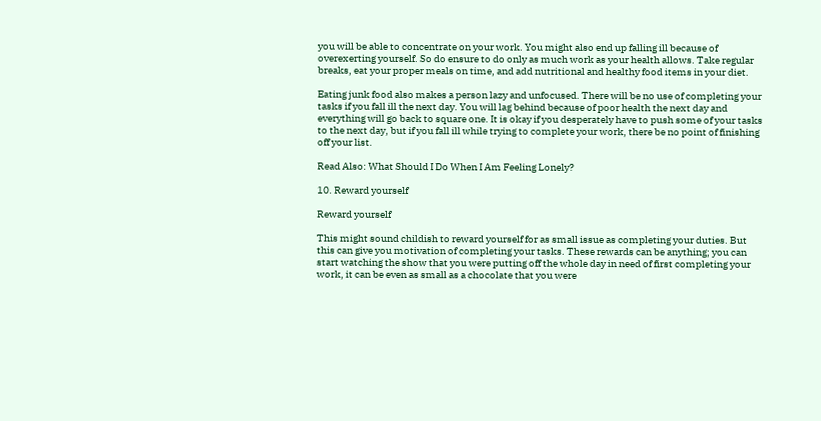you will be able to concentrate on your work. You might also end up falling ill because of overexerting yourself. So do ensure to do only as much work as your health allows. Take regular breaks, eat your proper meals on time, and add nutritional and healthy food items in your diet.

Eating junk food also makes a person lazy and unfocused. There will be no use of completing your tasks if you fall ill the next day. You will lag behind because of poor health the next day and everything will go back to square one. It is okay if you desperately have to push some of your tasks to the next day, but if you fall ill while trying to complete your work, there be no point of finishing off your list.

Read Also: What Should I Do When I Am Feeling Lonely?

10. Reward yourself

Reward yourself

This might sound childish to reward yourself for as small issue as completing your duties. But this can give you motivation of completing your tasks. These rewards can be anything; you can start watching the show that you were putting off the whole day in need of first completing your work, it can be even as small as a chocolate that you were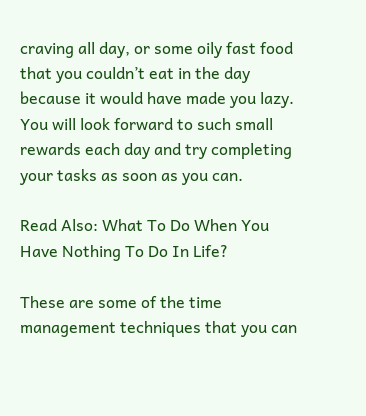craving all day, or some oily fast food that you couldn’t eat in the day because it would have made you lazy. You will look forward to such small rewards each day and try completing your tasks as soon as you can.

Read Also: What To Do When You Have Nothing To Do In Life?

These are some of the time management techniques that you can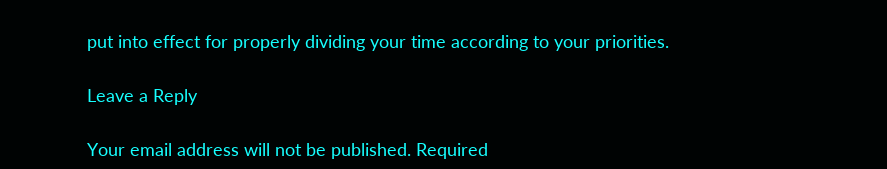put into effect for properly dividing your time according to your priorities.

Leave a Reply

Your email address will not be published. Required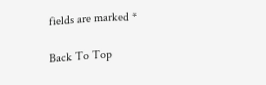fields are marked *

Back To Top